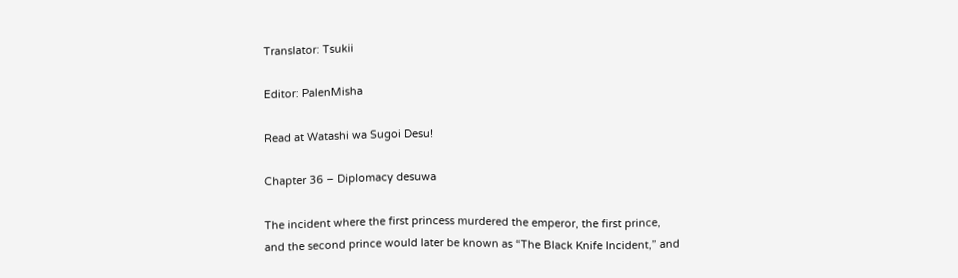Translator: Tsukii

Editor: PalenMisha

Read at Watashi wa Sugoi Desu!

Chapter 36 – Diplomacy desuwa

The incident where the first princess murdered the emperor, the first prince, and the second prince would later be known as “The Black Knife Incident,” and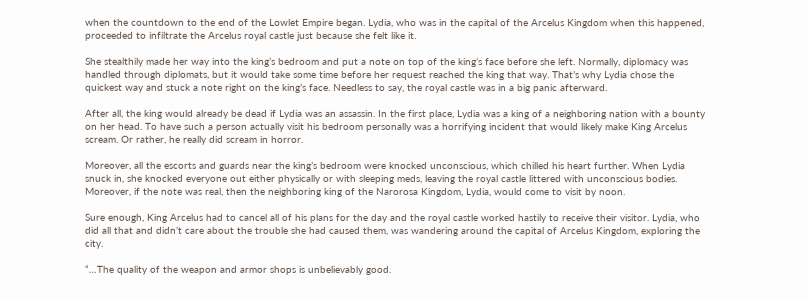when the countdown to the end of the Lowlet Empire began. Lydia, who was in the capital of the Arcelus Kingdom when this happened, proceeded to infiltrate the Arcelus royal castle just because she felt like it.

She stealthily made her way into the king’s bedroom and put a note on top of the king’s face before she left. Normally, diplomacy was handled through diplomats, but it would take some time before her request reached the king that way. That’s why Lydia chose the quickest way and stuck a note right on the king’s face. Needless to say, the royal castle was in a big panic afterward.

After all, the king would already be dead if Lydia was an assassin. In the first place, Lydia was a king of a neighboring nation with a bounty on her head. To have such a person actually visit his bedroom personally was a horrifying incident that would likely make King Arcelus scream. Or rather, he really did scream in horror.

Moreover, all the escorts and guards near the king’s bedroom were knocked unconscious, which chilled his heart further. When Lydia snuck in, she knocked everyone out either physically or with sleeping meds, leaving the royal castle littered with unconscious bodies. Moreover, if the note was real, then the neighboring king of the Narorosa Kingdom, Lydia, would come to visit by noon.

Sure enough, King Arcelus had to cancel all of his plans for the day and the royal castle worked hastily to receive their visitor. Lydia, who did all that and didn’t care about the trouble she had caused them, was wandering around the capital of Arcelus Kingdom, exploring the city.

“…The quality of the weapon and armor shops is unbelievably good.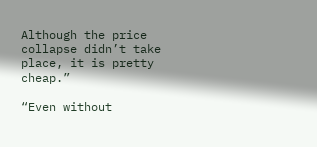Although the price collapse didn’t take place, it is pretty cheap.”

“Even without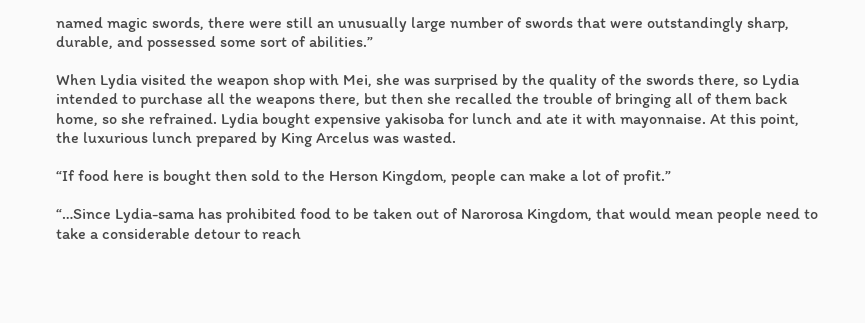named magic swords, there were still an unusually large number of swords that were outstandingly sharp, durable, and possessed some sort of abilities.”

When Lydia visited the weapon shop with Mei, she was surprised by the quality of the swords there, so Lydia intended to purchase all the weapons there, but then she recalled the trouble of bringing all of them back home, so she refrained. Lydia bought expensive yakisoba for lunch and ate it with mayonnaise. At this point, the luxurious lunch prepared by King Arcelus was wasted.

“If food here is bought then sold to the Herson Kingdom, people can make a lot of profit.”

“…Since Lydia-sama has prohibited food to be taken out of Narorosa Kingdom, that would mean people need to take a considerable detour to reach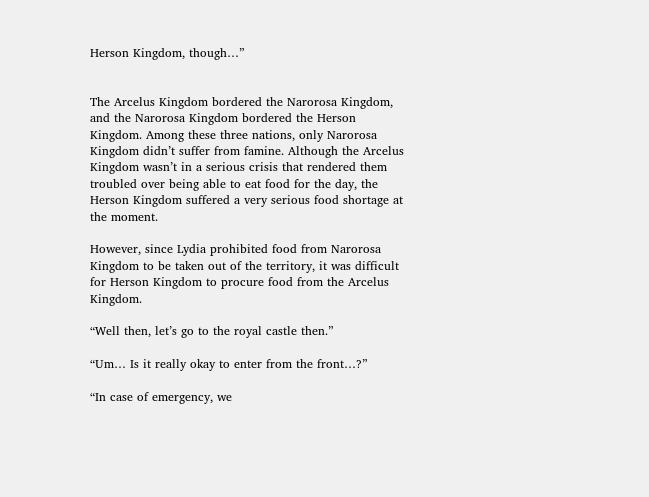Herson Kingdom, though…”


The Arcelus Kingdom bordered the Narorosa Kingdom, and the Narorosa Kingdom bordered the Herson Kingdom. Among these three nations, only Narorosa Kingdom didn’t suffer from famine. Although the Arcelus Kingdom wasn’t in a serious crisis that rendered them troubled over being able to eat food for the day, the Herson Kingdom suffered a very serious food shortage at the moment.

However, since Lydia prohibited food from Narorosa Kingdom to be taken out of the territory, it was difficult for Herson Kingdom to procure food from the Arcelus Kingdom.

“Well then, let’s go to the royal castle then.”

“Um… Is it really okay to enter from the front…?”

“In case of emergency, we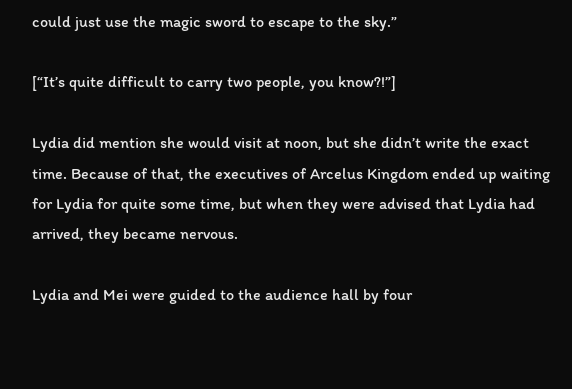could just use the magic sword to escape to the sky.”

[“It’s quite difficult to carry two people, you know?!”]

Lydia did mention she would visit at noon, but she didn’t write the exact time. Because of that, the executives of Arcelus Kingdom ended up waiting for Lydia for quite some time, but when they were advised that Lydia had arrived, they became nervous.

Lydia and Mei were guided to the audience hall by four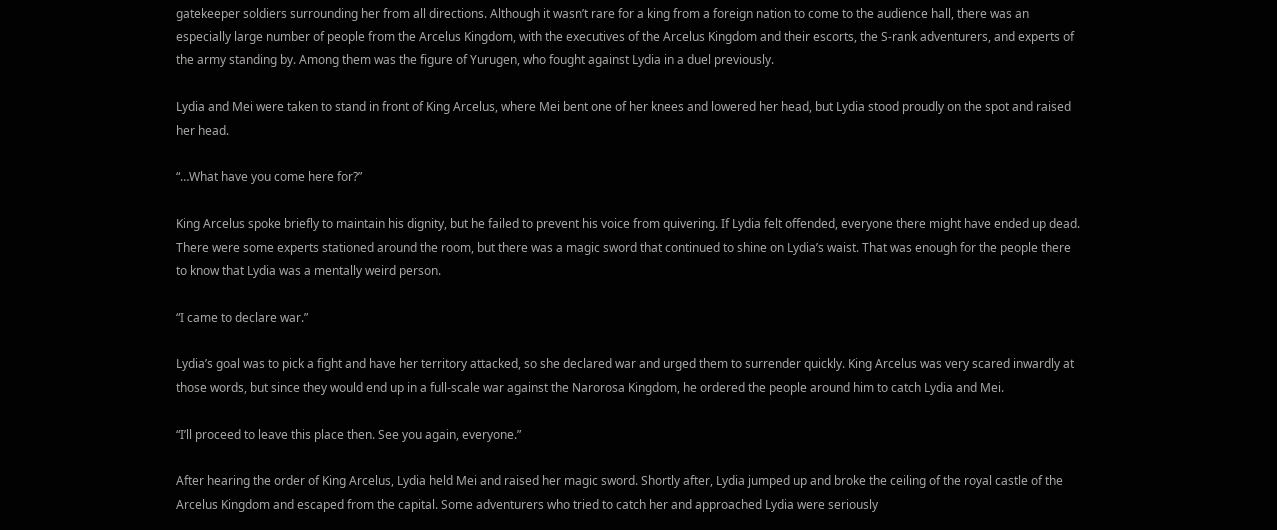gatekeeper soldiers surrounding her from all directions. Although it wasn’t rare for a king from a foreign nation to come to the audience hall, there was an especially large number of people from the Arcelus Kingdom, with the executives of the Arcelus Kingdom and their escorts, the S-rank adventurers, and experts of the army standing by. Among them was the figure of Yurugen, who fought against Lydia in a duel previously.

Lydia and Mei were taken to stand in front of King Arcelus, where Mei bent one of her knees and lowered her head, but Lydia stood proudly on the spot and raised her head.

“…What have you come here for?”

King Arcelus spoke briefly to maintain his dignity, but he failed to prevent his voice from quivering. If Lydia felt offended, everyone there might have ended up dead. There were some experts stationed around the room, but there was a magic sword that continued to shine on Lydia’s waist. That was enough for the people there to know that Lydia was a mentally weird person.

“I came to declare war.”

Lydia’s goal was to pick a fight and have her territory attacked, so she declared war and urged them to surrender quickly. King Arcelus was very scared inwardly at those words, but since they would end up in a full-scale war against the Narorosa Kingdom, he ordered the people around him to catch Lydia and Mei.

“I’ll proceed to leave this place then. See you again, everyone.”

After hearing the order of King Arcelus, Lydia held Mei and raised her magic sword. Shortly after, Lydia jumped up and broke the ceiling of the royal castle of the Arcelus Kingdom and escaped from the capital. Some adventurers who tried to catch her and approached Lydia were seriously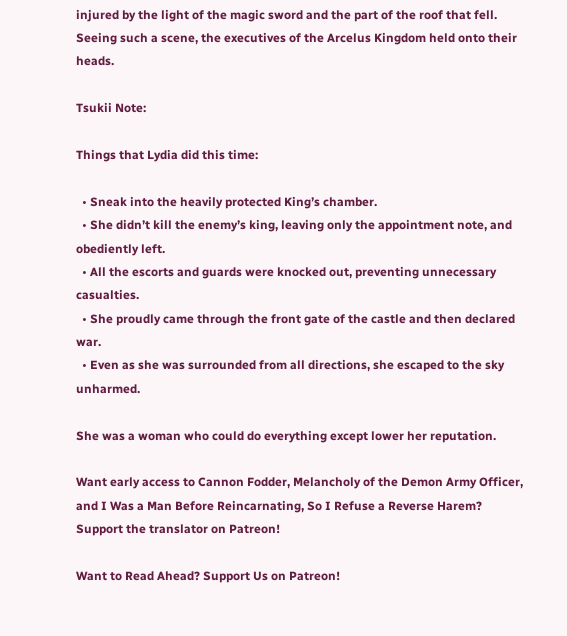injured by the light of the magic sword and the part of the roof that fell. Seeing such a scene, the executives of the Arcelus Kingdom held onto their heads.

Tsukii Note:

Things that Lydia did this time:

  • Sneak into the heavily protected King’s chamber.
  • She didn’t kill the enemy’s king, leaving only the appointment note, and obediently left.
  • All the escorts and guards were knocked out, preventing unnecessary casualties.
  • She proudly came through the front gate of the castle and then declared war.
  • Even as she was surrounded from all directions, she escaped to the sky unharmed.

She was a woman who could do everything except lower her reputation.

Want early access to Cannon Fodder, Melancholy of the Demon Army Officer, and I Was a Man Before Reincarnating, So I Refuse a Reverse Harem? Support the translator on Patreon!

Want to Read Ahead? Support Us on Patreon!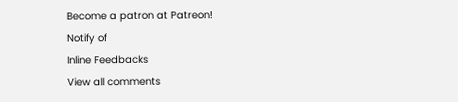Become a patron at Patreon!
Notify of
Inline Feedbacks
View all comments